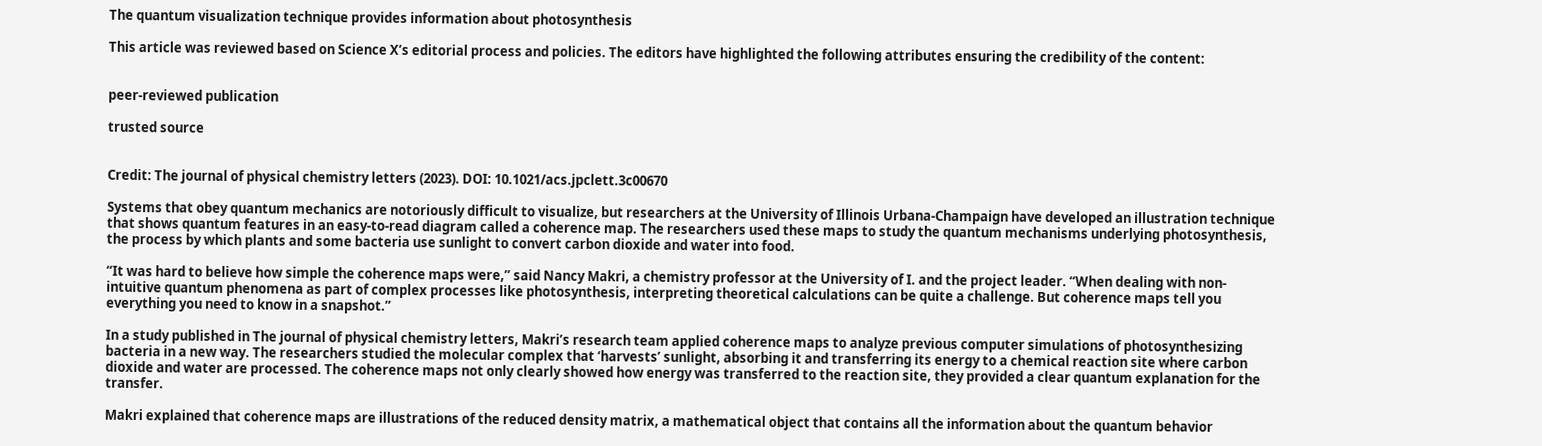The quantum visualization technique provides information about photosynthesis

This article was reviewed based on Science X’s editorial process and policies. The editors have highlighted the following attributes ensuring the credibility of the content:


peer-reviewed publication

trusted source


Credit: The journal of physical chemistry letters (2023). DOI: 10.1021/acs.jpclett.3c00670

Systems that obey quantum mechanics are notoriously difficult to visualize, but researchers at the University of Illinois Urbana-Champaign have developed an illustration technique that shows quantum features in an easy-to-read diagram called a coherence map. The researchers used these maps to study the quantum mechanisms underlying photosynthesis, the process by which plants and some bacteria use sunlight to convert carbon dioxide and water into food.

“It was hard to believe how simple the coherence maps were,” said Nancy Makri, a chemistry professor at the University of I. and the project leader. “When dealing with non-intuitive quantum phenomena as part of complex processes like photosynthesis, interpreting theoretical calculations can be quite a challenge. But coherence maps tell you everything you need to know in a snapshot.”

In a study published in The journal of physical chemistry letters, Makri’s research team applied coherence maps to analyze previous computer simulations of photosynthesizing bacteria in a new way. The researchers studied the molecular complex that ‘harvests’ sunlight, absorbing it and transferring its energy to a chemical reaction site where carbon dioxide and water are processed. The coherence maps not only clearly showed how energy was transferred to the reaction site, they provided a clear quantum explanation for the transfer.

Makri explained that coherence maps are illustrations of the reduced density matrix, a mathematical object that contains all the information about the quantum behavior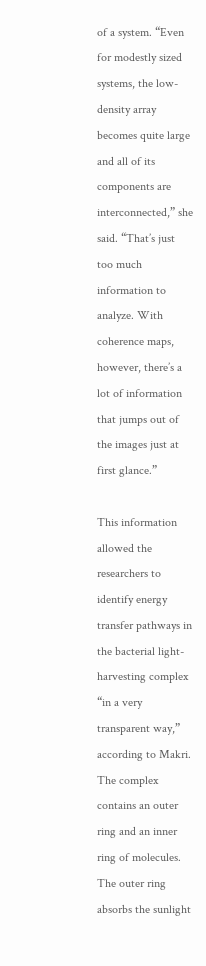of a system. “Even for modestly sized systems, the low-density array becomes quite large and all of its components are interconnected,” she said. “That’s just too much information to analyze. With coherence maps, however, there’s a lot of information that jumps out of the images just at first glance.”

This information allowed the researchers to identify energy transfer pathways in the bacterial light-harvesting complex “in a very transparent way,” according to Makri. The complex contains an outer ring and an inner ring of molecules. The outer ring absorbs the sunlight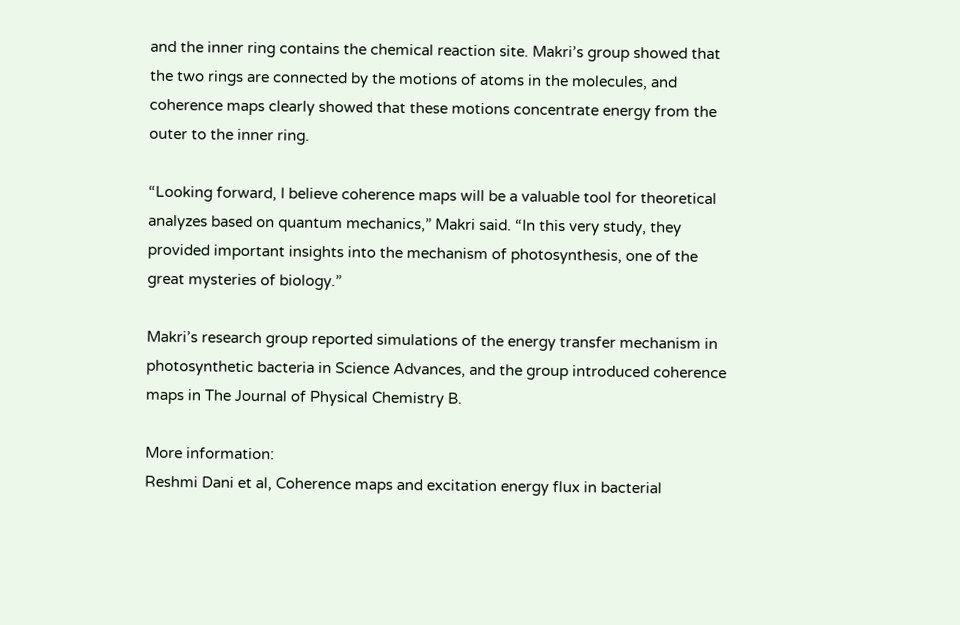and the inner ring contains the chemical reaction site. Makri’s group showed that the two rings are connected by the motions of atoms in the molecules, and coherence maps clearly showed that these motions concentrate energy from the outer to the inner ring.

“Looking forward, I believe coherence maps will be a valuable tool for theoretical analyzes based on quantum mechanics,” Makri said. “In this very study, they provided important insights into the mechanism of photosynthesis, one of the great mysteries of biology.”

Makri’s research group reported simulations of the energy transfer mechanism in photosynthetic bacteria in Science Advances, and the group introduced coherence maps in The Journal of Physical Chemistry B.

More information:
Reshmi Dani et al, Coherence maps and excitation energy flux in bacterial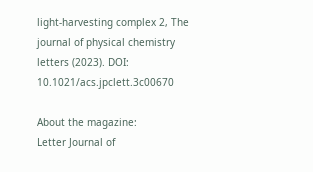light-harvesting complex 2, The journal of physical chemistry letters (2023). DOI: 10.1021/acs.jpclett.3c00670

About the magazine:
Letter Journal of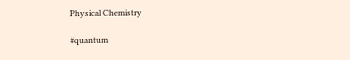Physical Chemistry

#quantum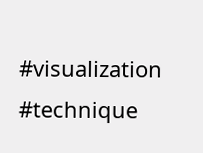#visualization #technique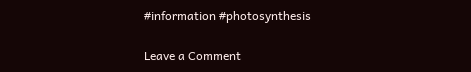#information #photosynthesis

Leave a Comment